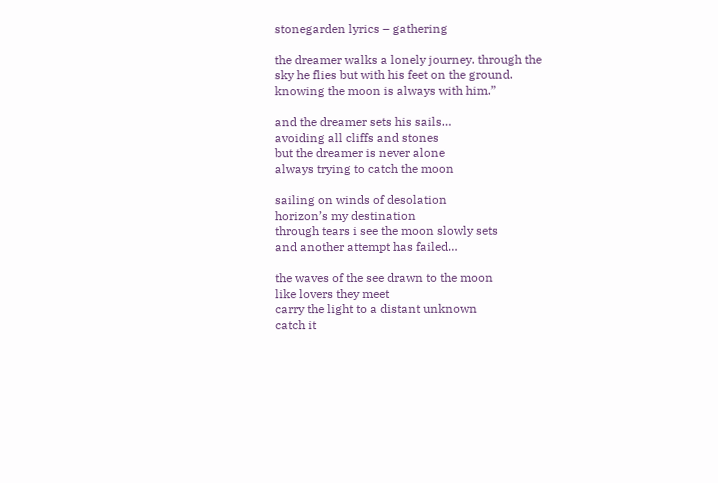stonegarden lyrics – gathering

the dreamer walks a lonely journey. through the
sky he flies but with his feet on the ground.
knowing the moon is always with him.”

and the dreamer sets his sails…
avoiding all cliffs and stones
but the dreamer is never alone
always trying to catch the moon

sailing on winds of desolation
horizon’s my destination
through tears i see the moon slowly sets
and another attempt has failed…

the waves of the see drawn to the moon
like lovers they meet
carry the light to a distant unknown
catch it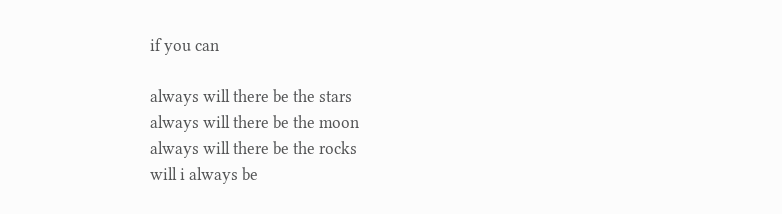if you can

always will there be the stars
always will there be the moon
always will there be the rocks
will i always be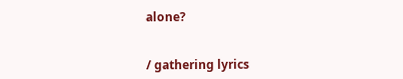alone?


/ gathering lyrics